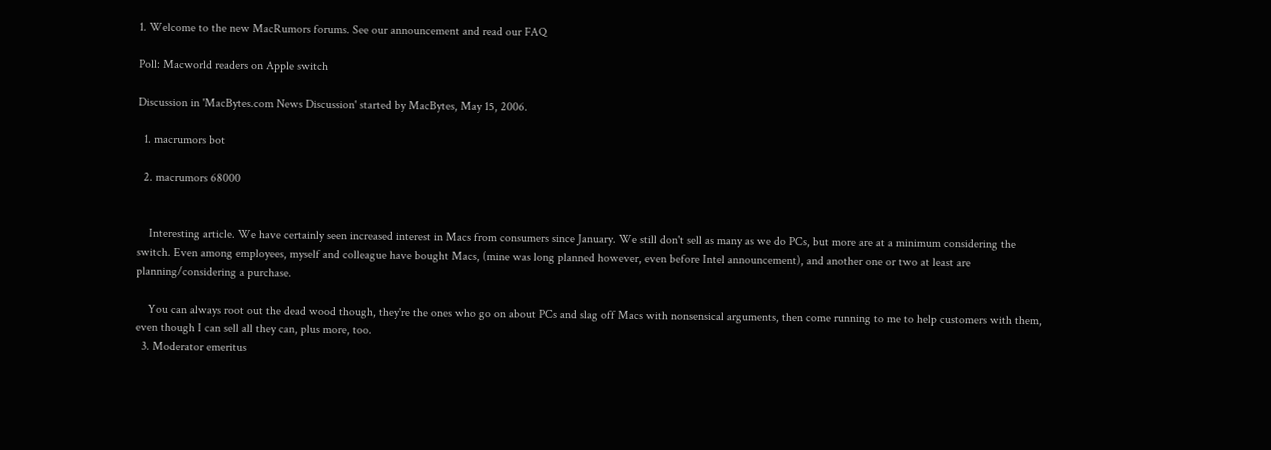1. Welcome to the new MacRumors forums. See our announcement and read our FAQ

Poll: Macworld readers on Apple switch

Discussion in 'MacBytes.com News Discussion' started by MacBytes, May 15, 2006.

  1. macrumors bot

  2. macrumors 68000


    Interesting article. We have certainly seen increased interest in Macs from consumers since January. We still don't sell as many as we do PCs, but more are at a minimum considering the switch. Even among employees, myself and colleague have bought Macs, (mine was long planned however, even before Intel announcement), and another one or two at least are planning/considering a purchase.

    You can always root out the dead wood though, they're the ones who go on about PCs and slag off Macs with nonsensical arguments, then come running to me to help customers with them, even though I can sell all they can, plus more, too.
  3. Moderator emeritus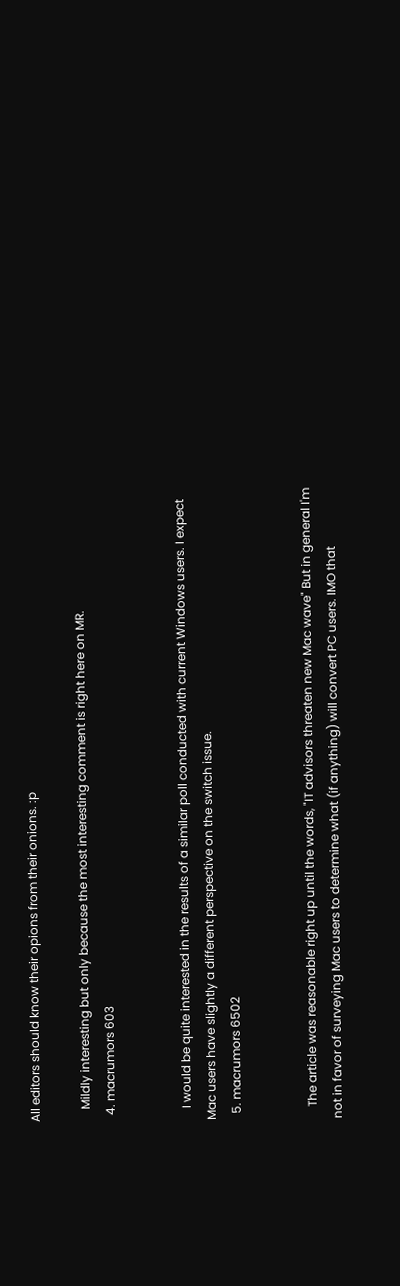All editors should know their opions from their onions. :p

    Mildly interesting but only because the most interesting comment is right here on MR.
  4. macrumors 603


    I would be quite interested in the results of a similar poll conducted with current Windows users. I expect Mac users have slightly a different perspective on the switch issue.
  5. macrumors 6502


    The article was reasonable right up until the words, "IT advisors threaten new Mac wave" But in general I'm not in favor of surveying Mac users to determine what (if anything) will convert PC users. IMO that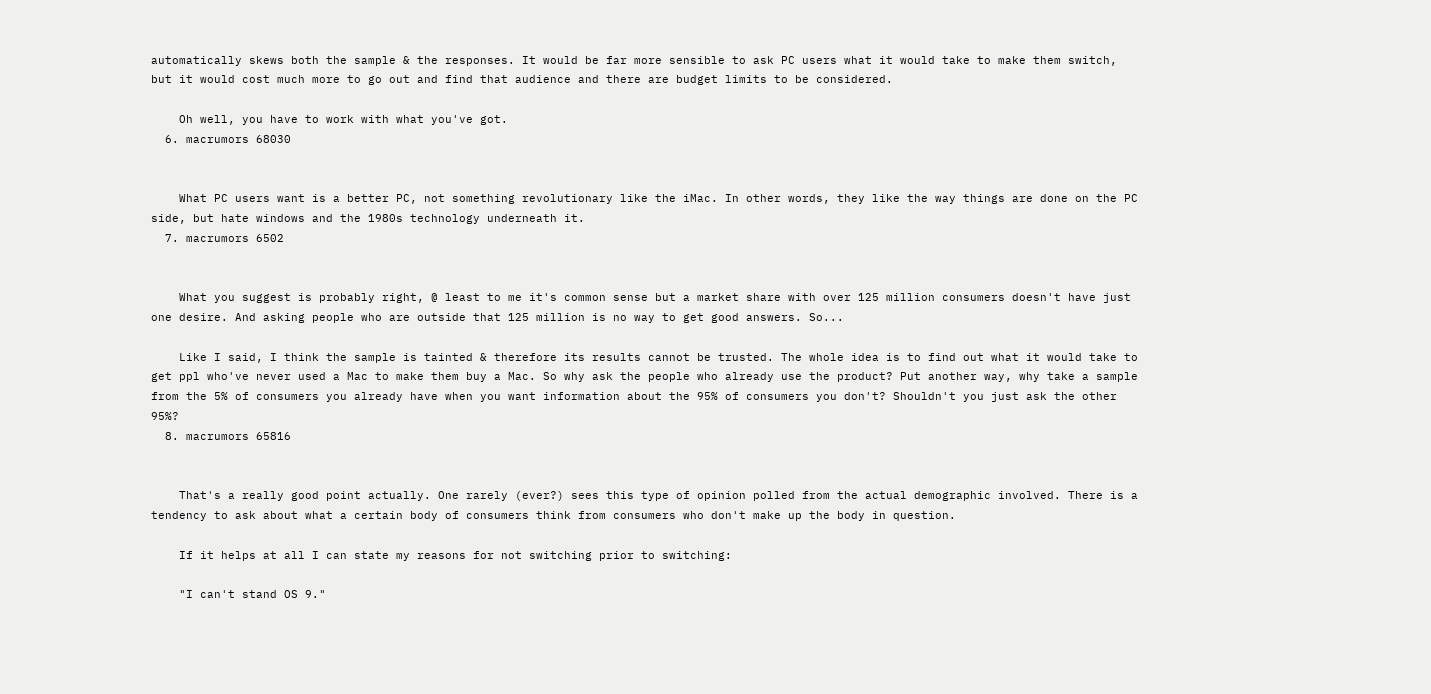automatically skews both the sample & the responses. It would be far more sensible to ask PC users what it would take to make them switch, but it would cost much more to go out and find that audience and there are budget limits to be considered.

    Oh well, you have to work with what you've got.
  6. macrumors 68030


    What PC users want is a better PC, not something revolutionary like the iMac. In other words, they like the way things are done on the PC side, but hate windows and the 1980s technology underneath it.
  7. macrumors 6502


    What you suggest is probably right, @ least to me it's common sense but a market share with over 125 million consumers doesn't have just one desire. And asking people who are outside that 125 million is no way to get good answers. So...

    Like I said, I think the sample is tainted & therefore its results cannot be trusted. The whole idea is to find out what it would take to get ppl who've never used a Mac to make them buy a Mac. So why ask the people who already use the product? Put another way, why take a sample from the 5% of consumers you already have when you want information about the 95% of consumers you don't? Shouldn't you just ask the other 95%?
  8. macrumors 65816


    That's a really good point actually. One rarely (ever?) sees this type of opinion polled from the actual demographic involved. There is a tendency to ask about what a certain body of consumers think from consumers who don't make up the body in question.

    If it helps at all I can state my reasons for not switching prior to switching:

    "I can't stand OS 9."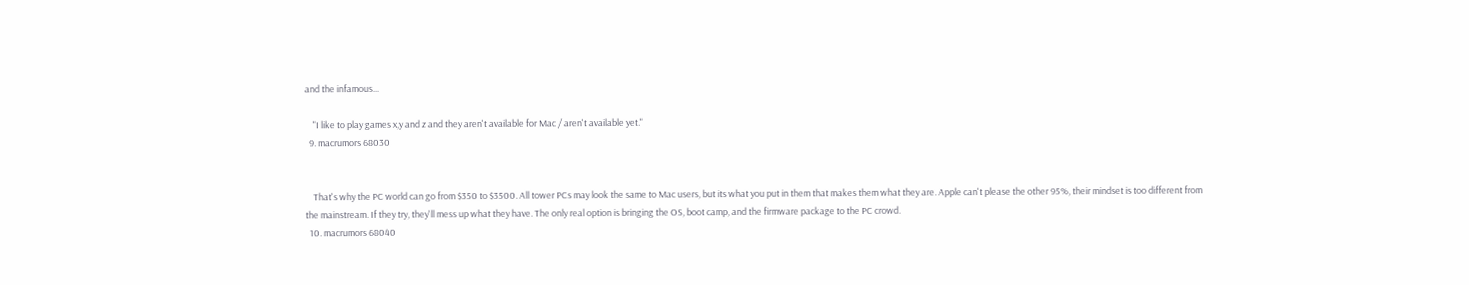and the infamous...

    "I like to play games x,y and z and they aren't available for Mac / aren't available yet."
  9. macrumors 68030


    That's why the PC world can go from $350 to $3500. All tower PCs may look the same to Mac users, but its what you put in them that makes them what they are. Apple can't please the other 95%, their mindset is too different from the mainstream. If they try, they'll mess up what they have. The only real option is bringing the OS, boot camp, and the firmware package to the PC crowd.
  10. macrumors 68040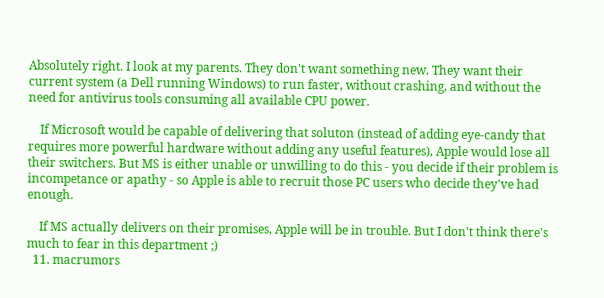Absolutely right. I look at my parents. They don't want something new. They want their current system (a Dell running Windows) to run faster, without crashing, and without the need for antivirus tools consuming all available CPU power.

    If Microsoft would be capable of delivering that soluton (instead of adding eye-candy that requires more powerful hardware without adding any useful features), Apple would lose all their switchers. But MS is either unable or unwilling to do this - you decide if their problem is incompetance or apathy - so Apple is able to recruit those PC users who decide they've had enough.

    If MS actually delivers on their promises, Apple will be in trouble. But I don't think there's much to fear in this department ;)
  11. macrumors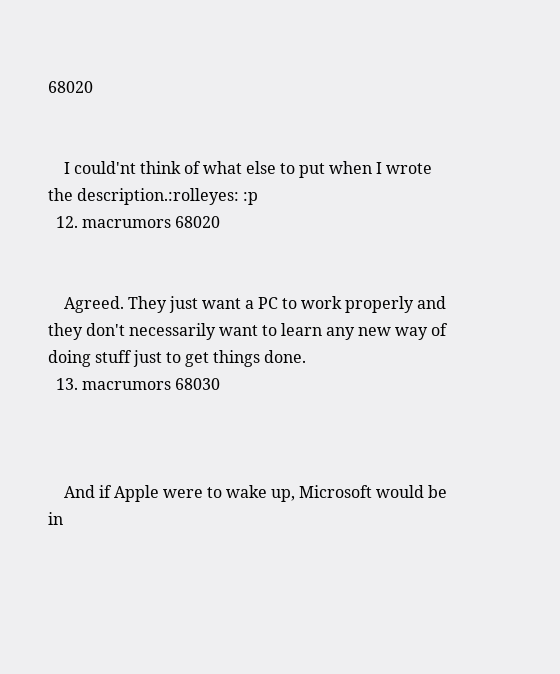68020


    I could'nt think of what else to put when I wrote the description.:rolleyes: :p
  12. macrumors 68020


    Agreed. They just want a PC to work properly and they don't necessarily want to learn any new way of doing stuff just to get things done.
  13. macrumors 68030



    And if Apple were to wake up, Microsoft would be in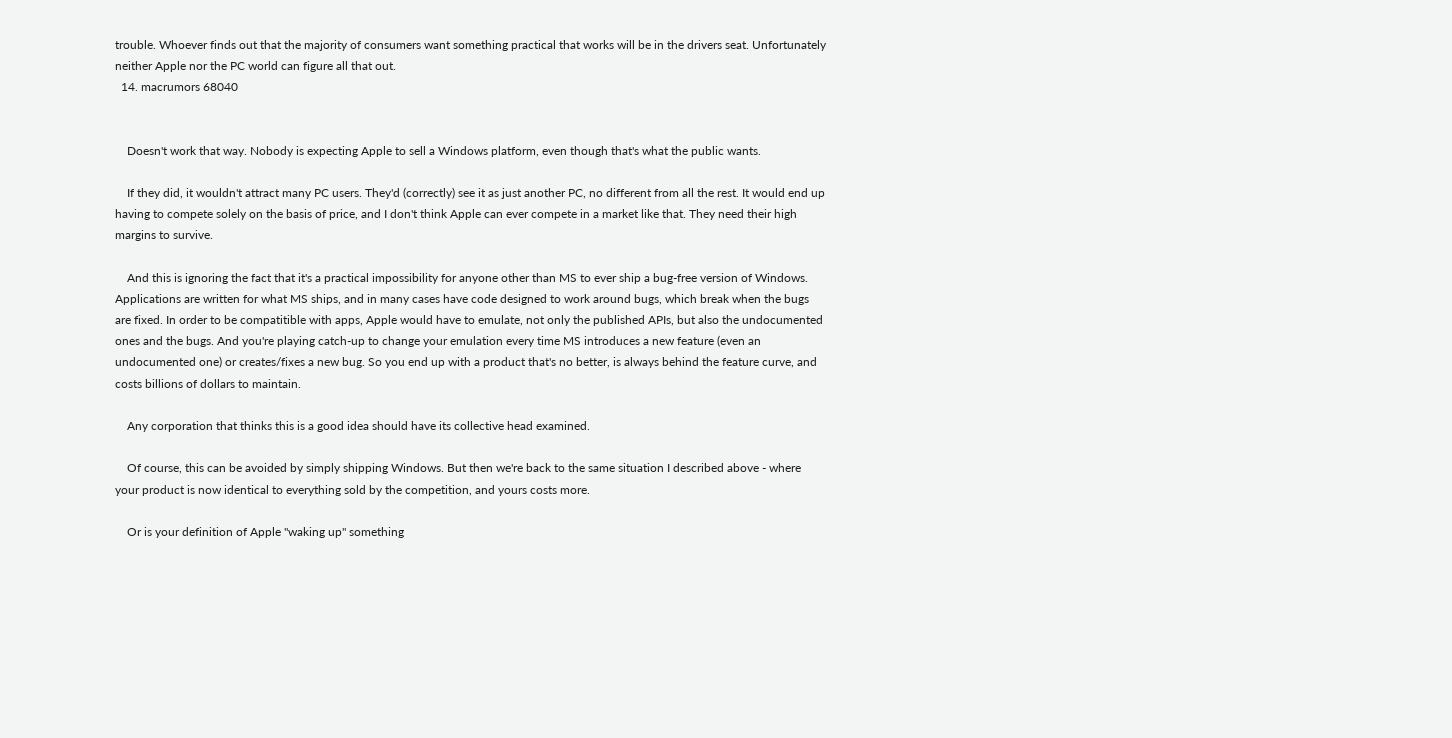trouble. Whoever finds out that the majority of consumers want something practical that works will be in the drivers seat. Unfortunately neither Apple nor the PC world can figure all that out.
  14. macrumors 68040


    Doesn't work that way. Nobody is expecting Apple to sell a Windows platform, even though that's what the public wants.

    If they did, it wouldn't attract many PC users. They'd (correctly) see it as just another PC, no different from all the rest. It would end up having to compete solely on the basis of price, and I don't think Apple can ever compete in a market like that. They need their high margins to survive.

    And this is ignoring the fact that it's a practical impossibility for anyone other than MS to ever ship a bug-free version of Windows. Applications are written for what MS ships, and in many cases have code designed to work around bugs, which break when the bugs are fixed. In order to be compatitible with apps, Apple would have to emulate, not only the published APIs, but also the undocumented ones and the bugs. And you're playing catch-up to change your emulation every time MS introduces a new feature (even an undocumented one) or creates/fixes a new bug. So you end up with a product that's no better, is always behind the feature curve, and costs billions of dollars to maintain.

    Any corporation that thinks this is a good idea should have its collective head examined.

    Of course, this can be avoided by simply shipping Windows. But then we're back to the same situation I described above - where your product is now identical to everything sold by the competition, and yours costs more.

    Or is your definition of Apple "waking up" something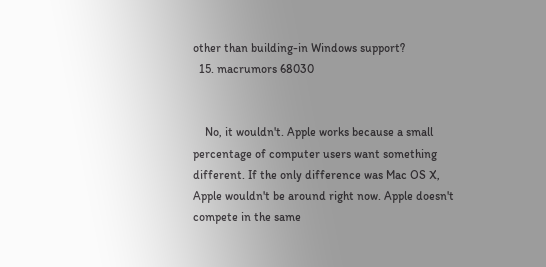other than building-in Windows support?
  15. macrumors 68030


    No, it wouldn't. Apple works because a small percentage of computer users want something different. If the only difference was Mac OS X, Apple wouldn't be around right now. Apple doesn't compete in the same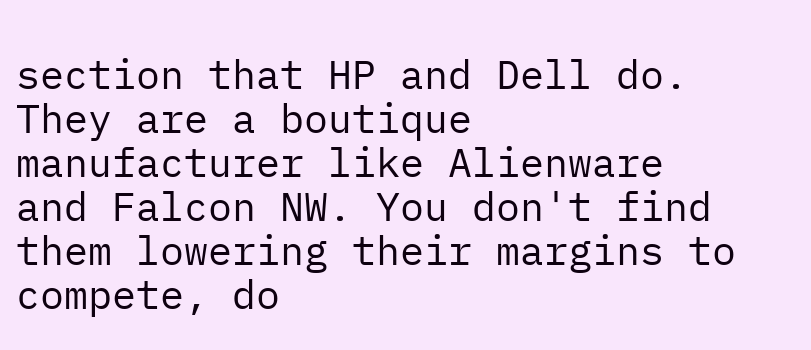section that HP and Dell do. They are a boutique manufacturer like Alienware and Falcon NW. You don't find them lowering their margins to compete, do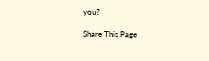you?

Share This Page